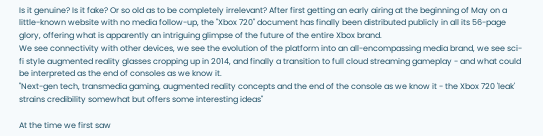Is it genuine? Is it fake? Or so old as to be completely irrelevant? After first getting an early airing at the beginning of May on a little-known website with no media follow-up, the "Xbox 720" document has finally been distributed publicly in all its 56-page glory, offering what is apparently an intriguing glimpse of the future of the entire Xbox brand.
We see connectivity with other devices, we see the evolution of the platform into an all-encompassing media brand, we see sci-fi style augmented reality glasses cropping up in 2014, and finally a transition to full cloud streaming gameplay - and what could be interpreted as the end of consoles as we know it.
"Next-gen tech, transmedia gaming, augmented reality concepts and the end of the console as we know it - the Xbox 720 'leak' strains credibility somewhat but offers some interesting ideas"

At the time we first saw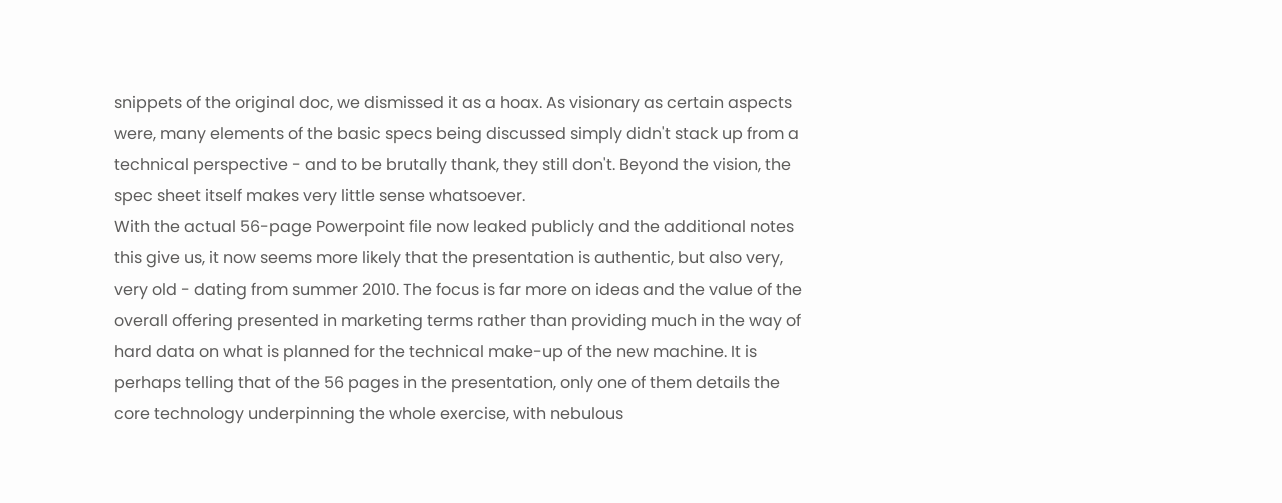snippets of the original doc, we dismissed it as a hoax. As visionary as certain aspects were, many elements of the basic specs being discussed simply didn't stack up from a technical perspective - and to be brutally thank, they still don't. Beyond the vision, the spec sheet itself makes very little sense whatsoever.
With the actual 56-page Powerpoint file now leaked publicly and the additional notes this give us, it now seems more likely that the presentation is authentic, but also very, very old - dating from summer 2010. The focus is far more on ideas and the value of the overall offering presented in marketing terms rather than providing much in the way of hard data on what is planned for the technical make-up of the new machine. It is perhaps telling that of the 56 pages in the presentation, only one of them details the core technology underpinning the whole exercise, with nebulous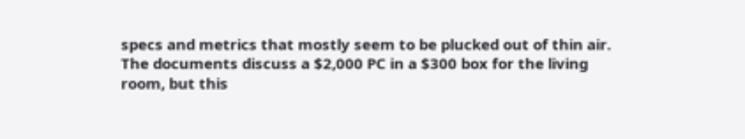specs and metrics that mostly seem to be plucked out of thin air. The documents discuss a $2,000 PC in a $300 box for the living room, but this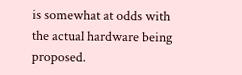is somewhat at odds with the actual hardware being proposed.